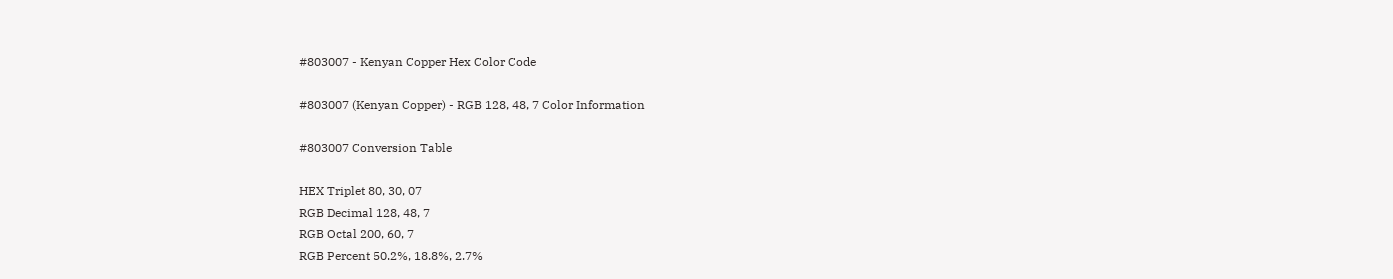#803007 - Kenyan Copper Hex Color Code

#803007 (Kenyan Copper) - RGB 128, 48, 7 Color Information

#803007 Conversion Table

HEX Triplet 80, 30, 07
RGB Decimal 128, 48, 7
RGB Octal 200, 60, 7
RGB Percent 50.2%, 18.8%, 2.7%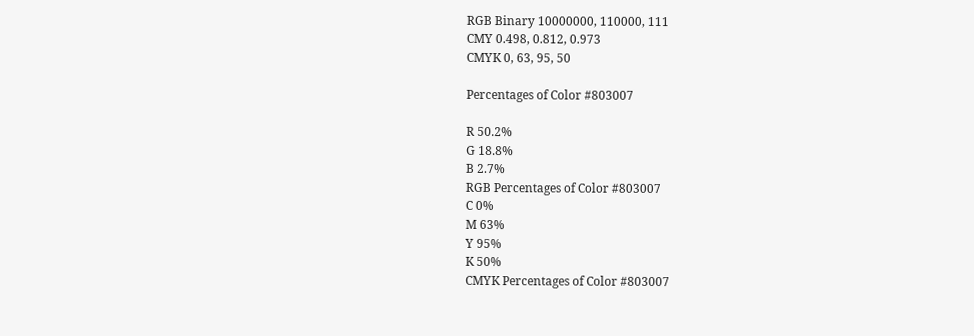RGB Binary 10000000, 110000, 111
CMY 0.498, 0.812, 0.973
CMYK 0, 63, 95, 50

Percentages of Color #803007

R 50.2%
G 18.8%
B 2.7%
RGB Percentages of Color #803007
C 0%
M 63%
Y 95%
K 50%
CMYK Percentages of Color #803007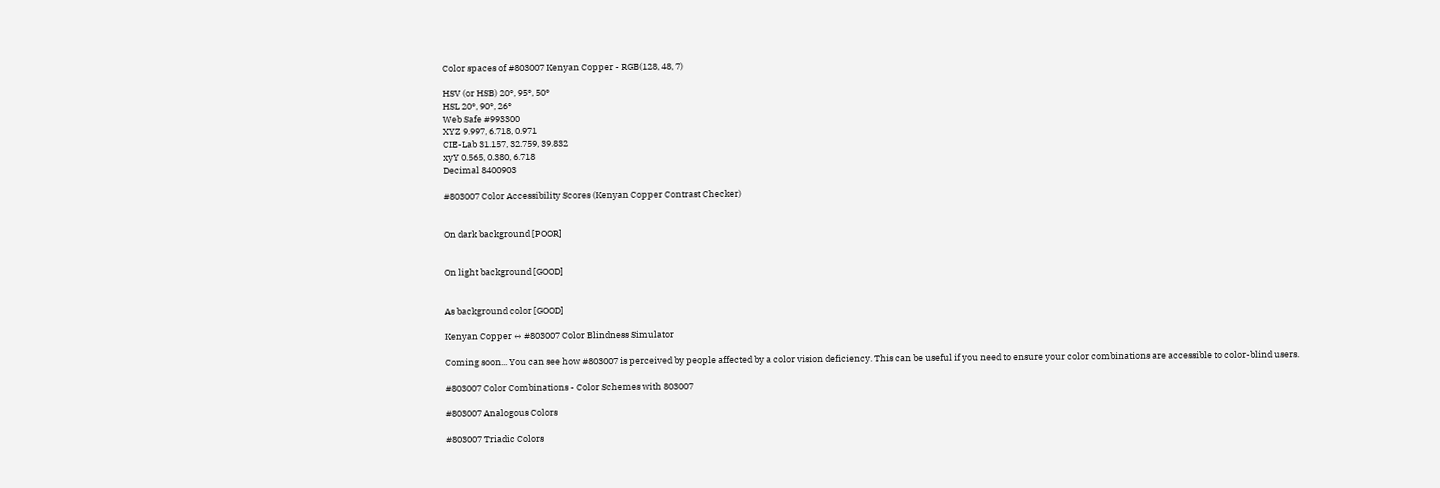Color spaces of #803007 Kenyan Copper - RGB(128, 48, 7)

HSV (or HSB) 20°, 95°, 50°
HSL 20°, 90°, 26°
Web Safe #993300
XYZ 9.997, 6.718, 0.971
CIE-Lab 31.157, 32.759, 39.832
xyY 0.565, 0.380, 6.718
Decimal 8400903

#803007 Color Accessibility Scores (Kenyan Copper Contrast Checker)


On dark background [POOR]


On light background [GOOD]


As background color [GOOD]

Kenyan Copper ↔ #803007 Color Blindness Simulator

Coming soon... You can see how #803007 is perceived by people affected by a color vision deficiency. This can be useful if you need to ensure your color combinations are accessible to color-blind users.

#803007 Color Combinations - Color Schemes with 803007

#803007 Analogous Colors

#803007 Triadic Colors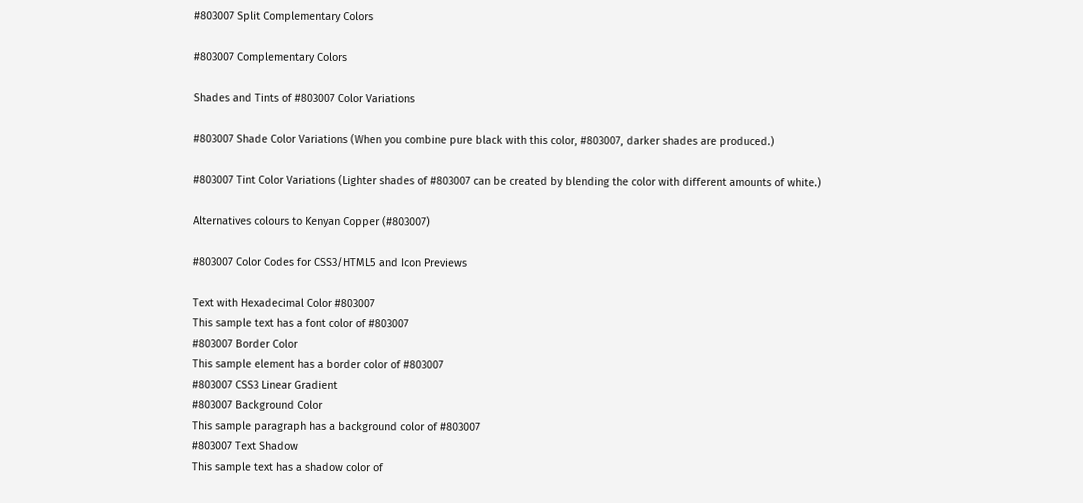#803007 Split Complementary Colors

#803007 Complementary Colors

Shades and Tints of #803007 Color Variations

#803007 Shade Color Variations (When you combine pure black with this color, #803007, darker shades are produced.)

#803007 Tint Color Variations (Lighter shades of #803007 can be created by blending the color with different amounts of white.)

Alternatives colours to Kenyan Copper (#803007)

#803007 Color Codes for CSS3/HTML5 and Icon Previews

Text with Hexadecimal Color #803007
This sample text has a font color of #803007
#803007 Border Color
This sample element has a border color of #803007
#803007 CSS3 Linear Gradient
#803007 Background Color
This sample paragraph has a background color of #803007
#803007 Text Shadow
This sample text has a shadow color of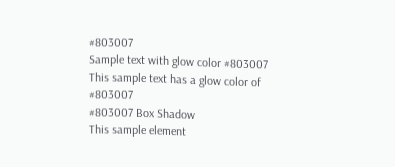#803007
Sample text with glow color #803007
This sample text has a glow color of #803007
#803007 Box Shadow
This sample element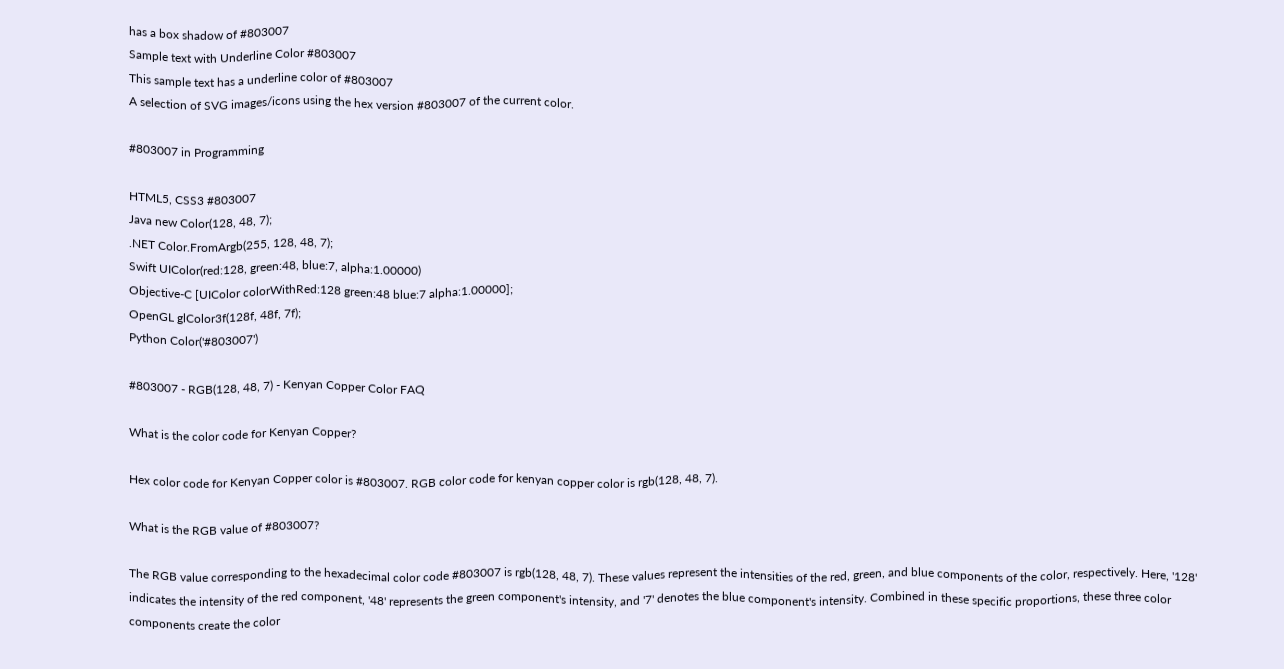has a box shadow of #803007
Sample text with Underline Color #803007
This sample text has a underline color of #803007
A selection of SVG images/icons using the hex version #803007 of the current color.

#803007 in Programming

HTML5, CSS3 #803007
Java new Color(128, 48, 7);
.NET Color.FromArgb(255, 128, 48, 7);
Swift UIColor(red:128, green:48, blue:7, alpha:1.00000)
Objective-C [UIColor colorWithRed:128 green:48 blue:7 alpha:1.00000];
OpenGL glColor3f(128f, 48f, 7f);
Python Color('#803007')

#803007 - RGB(128, 48, 7) - Kenyan Copper Color FAQ

What is the color code for Kenyan Copper?

Hex color code for Kenyan Copper color is #803007. RGB color code for kenyan copper color is rgb(128, 48, 7).

What is the RGB value of #803007?

The RGB value corresponding to the hexadecimal color code #803007 is rgb(128, 48, 7). These values represent the intensities of the red, green, and blue components of the color, respectively. Here, '128' indicates the intensity of the red component, '48' represents the green component's intensity, and '7' denotes the blue component's intensity. Combined in these specific proportions, these three color components create the color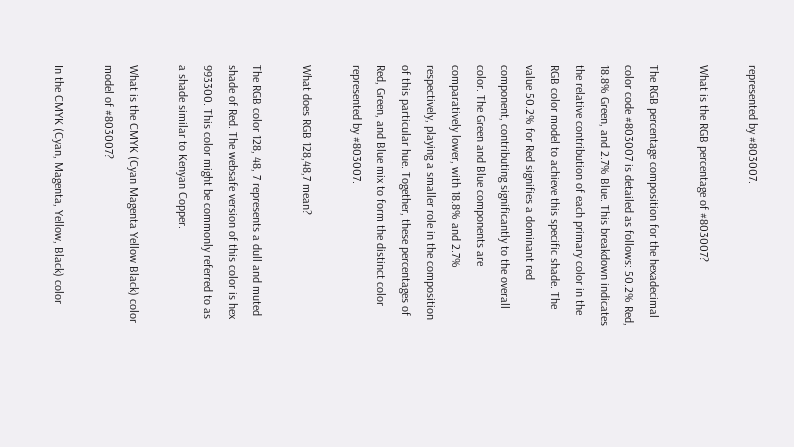represented by #803007.

What is the RGB percentage of #803007?

The RGB percentage composition for the hexadecimal color code #803007 is detailed as follows: 50.2% Red, 18.8% Green, and 2.7% Blue. This breakdown indicates the relative contribution of each primary color in the RGB color model to achieve this specific shade. The value 50.2% for Red signifies a dominant red component, contributing significantly to the overall color. The Green and Blue components are comparatively lower, with 18.8% and 2.7% respectively, playing a smaller role in the composition of this particular hue. Together, these percentages of Red, Green, and Blue mix to form the distinct color represented by #803007.

What does RGB 128,48,7 mean?

The RGB color 128, 48, 7 represents a dull and muted shade of Red. The websafe version of this color is hex 993300. This color might be commonly referred to as a shade similar to Kenyan Copper.

What is the CMYK (Cyan Magenta Yellow Black) color model of #803007?

In the CMYK (Cyan, Magenta, Yellow, Black) color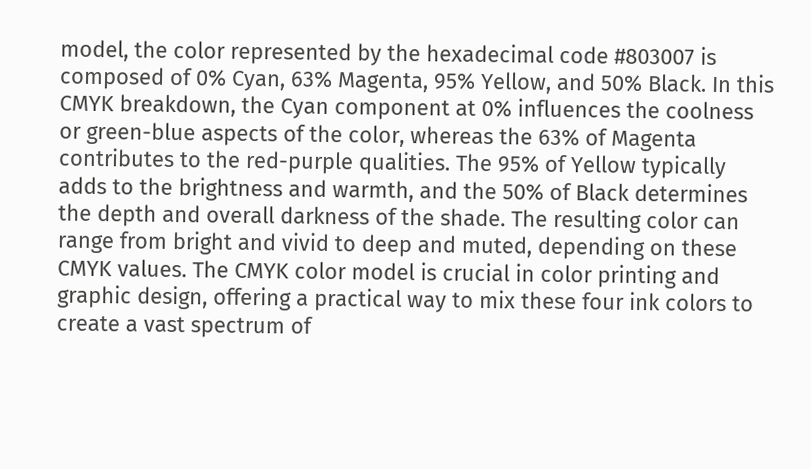model, the color represented by the hexadecimal code #803007 is composed of 0% Cyan, 63% Magenta, 95% Yellow, and 50% Black. In this CMYK breakdown, the Cyan component at 0% influences the coolness or green-blue aspects of the color, whereas the 63% of Magenta contributes to the red-purple qualities. The 95% of Yellow typically adds to the brightness and warmth, and the 50% of Black determines the depth and overall darkness of the shade. The resulting color can range from bright and vivid to deep and muted, depending on these CMYK values. The CMYK color model is crucial in color printing and graphic design, offering a practical way to mix these four ink colors to create a vast spectrum of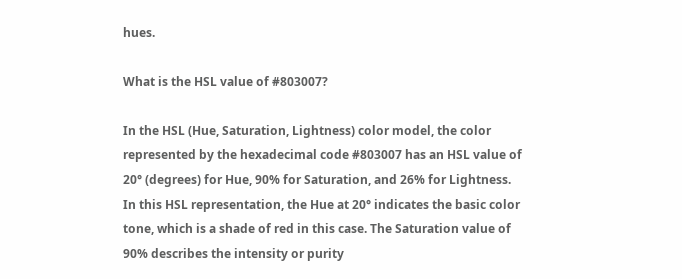hues.

What is the HSL value of #803007?

In the HSL (Hue, Saturation, Lightness) color model, the color represented by the hexadecimal code #803007 has an HSL value of 20° (degrees) for Hue, 90% for Saturation, and 26% for Lightness. In this HSL representation, the Hue at 20° indicates the basic color tone, which is a shade of red in this case. The Saturation value of 90% describes the intensity or purity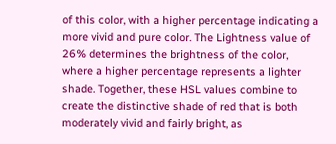of this color, with a higher percentage indicating a more vivid and pure color. The Lightness value of 26% determines the brightness of the color, where a higher percentage represents a lighter shade. Together, these HSL values combine to create the distinctive shade of red that is both moderately vivid and fairly bright, as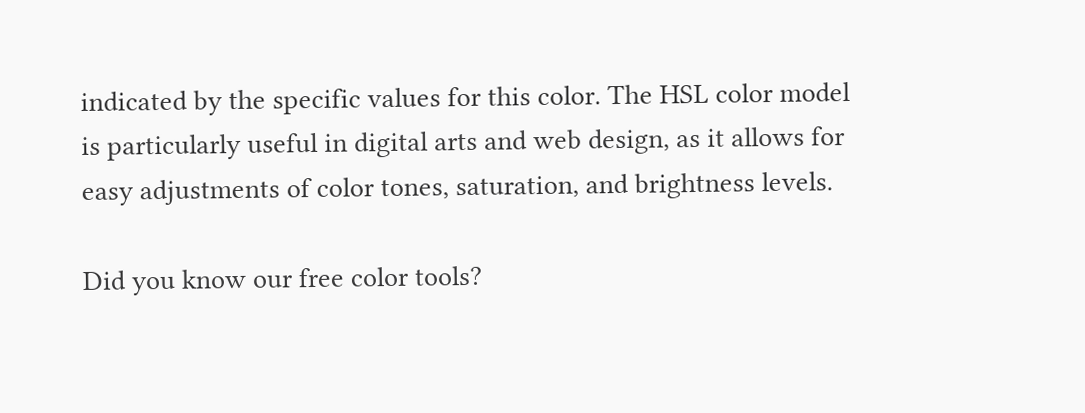indicated by the specific values for this color. The HSL color model is particularly useful in digital arts and web design, as it allows for easy adjustments of color tones, saturation, and brightness levels.

Did you know our free color tools?